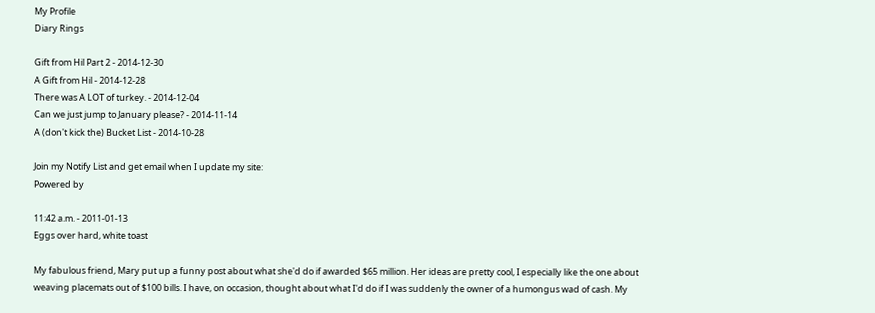My Profile
Diary Rings

Gift from Hil Part 2 - 2014-12-30
A Gift from Hil - 2014-12-28
There was A LOT of turkey. - 2014-12-04
Can we just jump to January please? - 2014-11-14
A (don't kick the) Bucket List - 2014-10-28

Join my Notify List and get email when I update my site:
Powered by

11:42 a.m. - 2011-01-13
Eggs over hard, white toast

My fabulous friend, Mary put up a funny post about what she'd do if awarded $65 million. Her ideas are pretty cool, I especially like the one about weaving placemats out of $100 bills. I have, on occasion, thought about what I'd do if I was suddenly the owner of a humongus wad of cash. My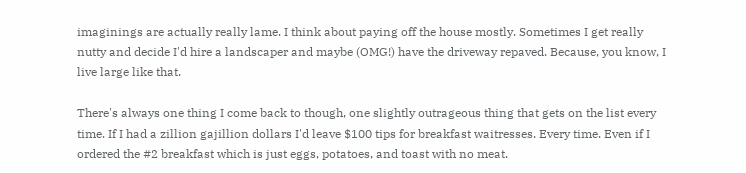imaginings are actually really lame. I think about paying off the house mostly. Sometimes I get really nutty and decide I'd hire a landscaper and maybe (OMG!) have the driveway repaved. Because, you know, I live large like that.

There's always one thing I come back to though, one slightly outrageous thing that gets on the list every time. If I had a zillion gajillion dollars I'd leave $100 tips for breakfast waitresses. Every time. Even if I ordered the #2 breakfast which is just eggs, potatoes, and toast with no meat.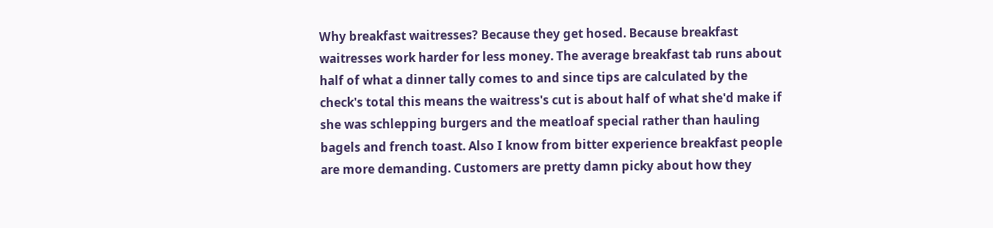Why breakfast waitresses? Because they get hosed. Because breakfast waitresses work harder for less money. The average breakfast tab runs about half of what a dinner tally comes to and since tips are calculated by the check's total this means the waitress's cut is about half of what she'd make if she was schlepping burgers and the meatloaf special rather than hauling bagels and french toast. Also I know from bitter experience breakfast people are more demanding. Customers are pretty damn picky about how they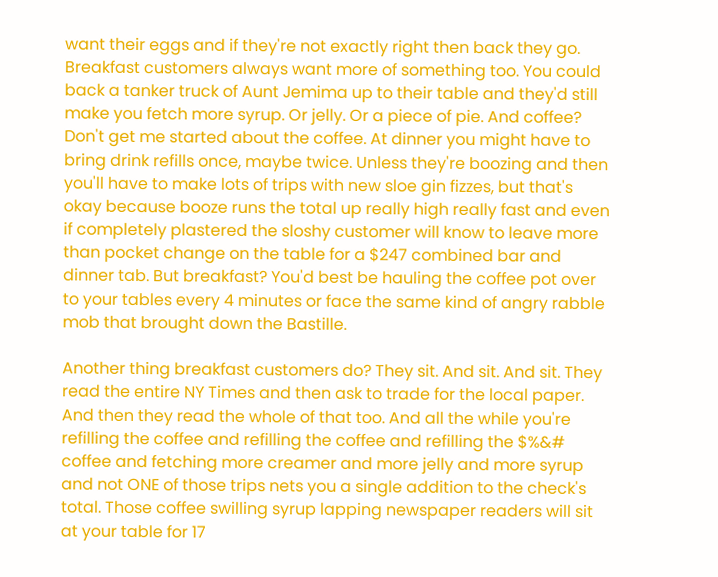want their eggs and if they're not exactly right then back they go. Breakfast customers always want more of something too. You could back a tanker truck of Aunt Jemima up to their table and they'd still make you fetch more syrup. Or jelly. Or a piece of pie. And coffee? Don't get me started about the coffee. At dinner you might have to bring drink refills once, maybe twice. Unless they're boozing and then you'll have to make lots of trips with new sloe gin fizzes, but that's okay because booze runs the total up really high really fast and even if completely plastered the sloshy customer will know to leave more than pocket change on the table for a $247 combined bar and dinner tab. But breakfast? You'd best be hauling the coffee pot over to your tables every 4 minutes or face the same kind of angry rabble mob that brought down the Bastille.

Another thing breakfast customers do? They sit. And sit. And sit. They read the entire NY Times and then ask to trade for the local paper. And then they read the whole of that too. And all the while you're refilling the coffee and refilling the coffee and refilling the $%&# coffee and fetching more creamer and more jelly and more syrup and not ONE of those trips nets you a single addition to the check's total. Those coffee swilling syrup lapping newspaper readers will sit at your table for 17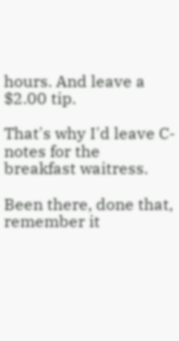hours. And leave a $2.00 tip.

That's why I'd leave C-notes for the breakfast waitress.

Been there, done that, remember it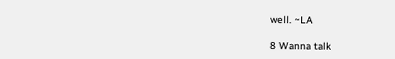well. ~LA

8 Wanna talk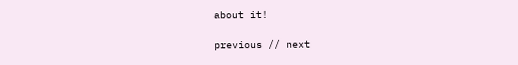about it!

previous // next